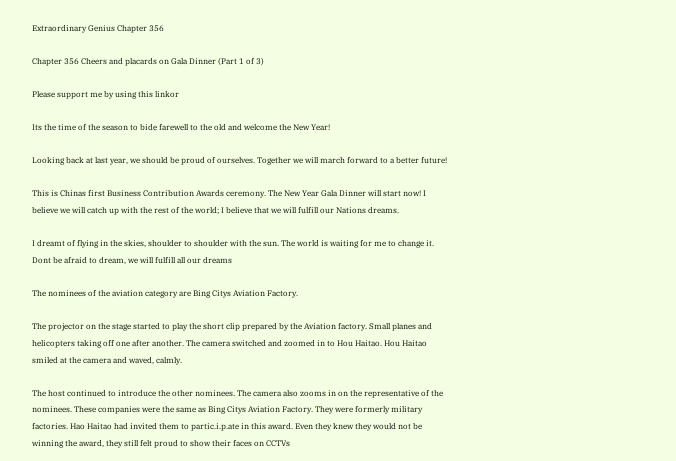Extraordinary Genius Chapter 356

Chapter 356 Cheers and placards on Gala Dinner (Part 1 of 3)

Please support me by using this linkor

Its the time of the season to bide farewell to the old and welcome the New Year!

Looking back at last year, we should be proud of ourselves. Together we will march forward to a better future!

This is Chinas first Business Contribution Awards ceremony. The New Year Gala Dinner will start now! I believe we will catch up with the rest of the world; I believe that we will fulfill our Nations dreams.

I dreamt of flying in the skies, shoulder to shoulder with the sun. The world is waiting for me to change it. Dont be afraid to dream, we will fulfill all our dreams

The nominees of the aviation category are Bing Citys Aviation Factory.

The projector on the stage started to play the short clip prepared by the Aviation factory. Small planes and helicopters taking off one after another. The camera switched and zoomed in to Hou Haitao. Hou Haitao smiled at the camera and waved, calmly.

The host continued to introduce the other nominees. The camera also zooms in on the representative of the nominees. These companies were the same as Bing Citys Aviation Factory. They were formerly military factories. Hao Haitao had invited them to partic.i.p.ate in this award. Even they knew they would not be winning the award, they still felt proud to show their faces on CCTVs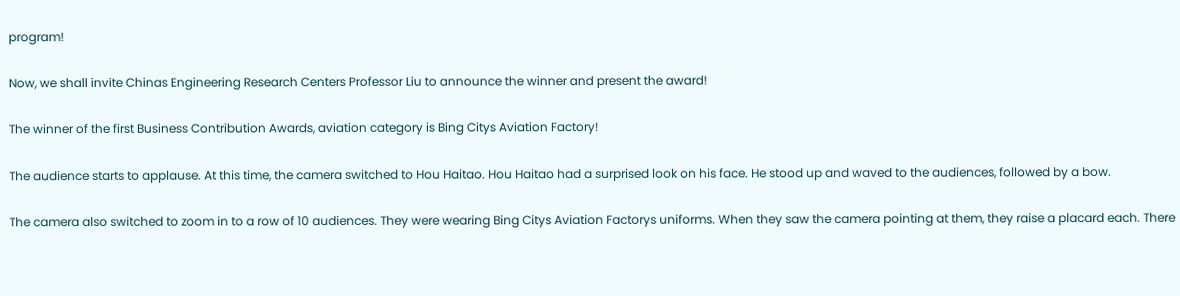program!

Now, we shall invite Chinas Engineering Research Centers Professor Liu to announce the winner and present the award!

The winner of the first Business Contribution Awards, aviation category is Bing Citys Aviation Factory!

The audience starts to applause. At this time, the camera switched to Hou Haitao. Hou Haitao had a surprised look on his face. He stood up and waved to the audiences, followed by a bow.

The camera also switched to zoom in to a row of 10 audiences. They were wearing Bing Citys Aviation Factorys uniforms. When they saw the camera pointing at them, they raise a placard each. There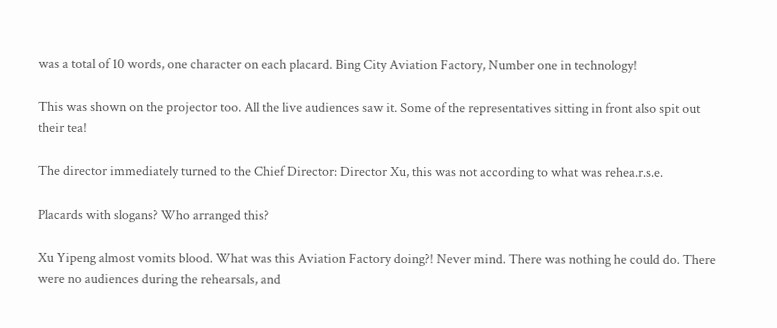was a total of 10 words, one character on each placard. Bing City Aviation Factory, Number one in technology!

This was shown on the projector too. All the live audiences saw it. Some of the representatives sitting in front also spit out their tea!

The director immediately turned to the Chief Director: Director Xu, this was not according to what was rehea.r.s.e.

Placards with slogans? Who arranged this?

Xu Yipeng almost vomits blood. What was this Aviation Factory doing?! Never mind. There was nothing he could do. There were no audiences during the rehearsals, and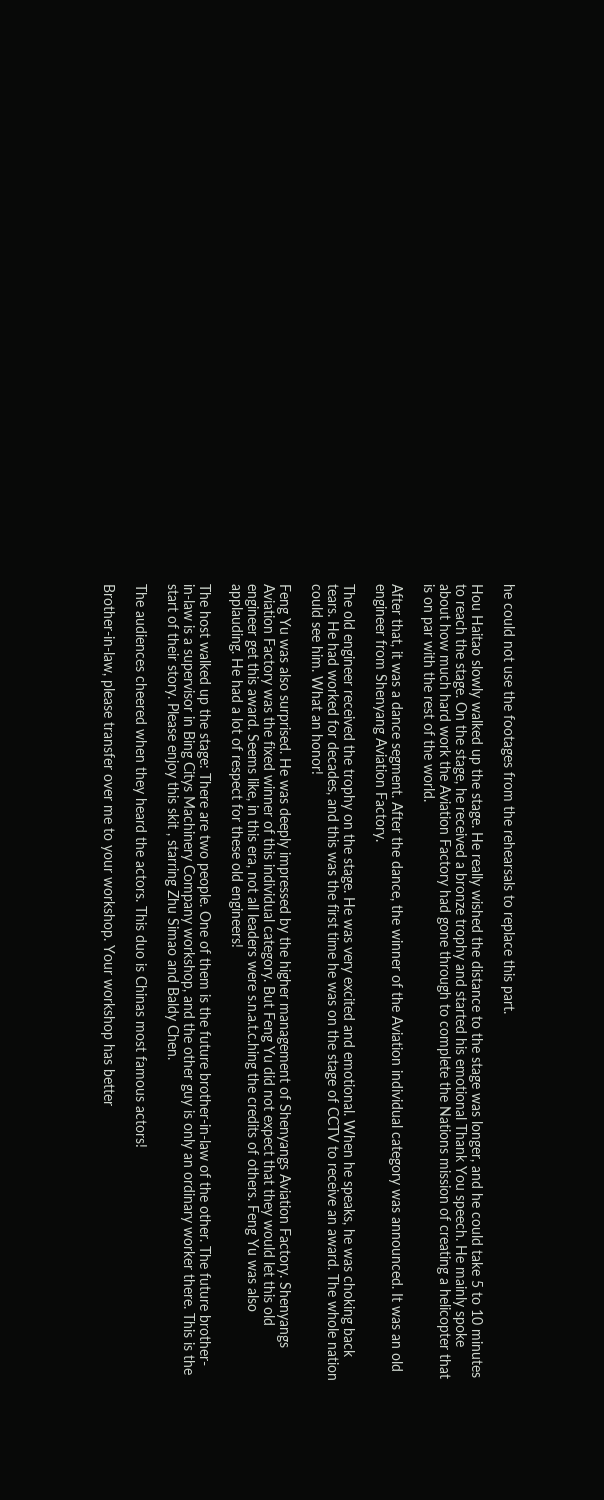he could not use the footages from the rehearsals to replace this part.

Hou Haitao slowly walked up the stage. He really wished the distance to the stage was longer, and he could take 5 to 10 minutes to reach the stage. On the stage, he received a bronze trophy and started his emotional Thank You speech. He mainly spoke about how much hard work the Aviation Factory had gone through to complete the Nations mission of creating a helicopter that is on par with the rest of the world.

After that, it was a dance segment. After the dance, the winner of the Aviation individual category was announced. It was an old engineer from Shenyang Aviation Factory.

The old engineer received the trophy on the stage. He was very excited and emotional. When he speaks, he was choking back tears. He had worked for decades, and this was the first time he was on the stage of CCTV to receive an award. The whole nation could see him. What an honor!

Feng Yu was also surprised. He was deeply impressed by the higher management of Shenyangs Aviation Factory. Shenyangs Aviation Factory was the fixed winner of this individual category. But Feng Yu did not expect that they would let this old engineer get this award. Seems like, in this era, not all leaders were s.n.a.t.c.hing the credits of others. Feng Yu was also applauding. He had a lot of respect for these old engineers!

The host walked up the stage: There are two people. One of them is the future brother-in-law of the other. The future brother-in-law is a supervisor in Bing Citys Machinery Company workshop, and the other guy is only an ordinary worker there. This is the start of their story. Please enjoy this skit , starring Zhu Simao and Baldy Chen.

The audiences cheered when they heard the actors. This duo is Chinas most famous actors!

Brother-in-law, please transfer over me to your workshop. Your workshop has better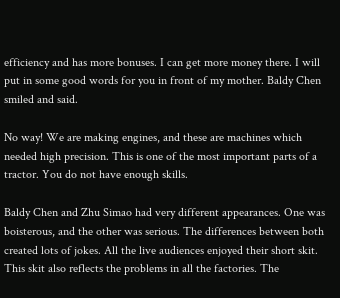efficiency and has more bonuses. I can get more money there. I will put in some good words for you in front of my mother. Baldy Chen smiled and said.

No way! We are making engines, and these are machines which needed high precision. This is one of the most important parts of a tractor. You do not have enough skills.

Baldy Chen and Zhu Simao had very different appearances. One was boisterous, and the other was serious. The differences between both created lots of jokes. All the live audiences enjoyed their short skit. This skit also reflects the problems in all the factories. The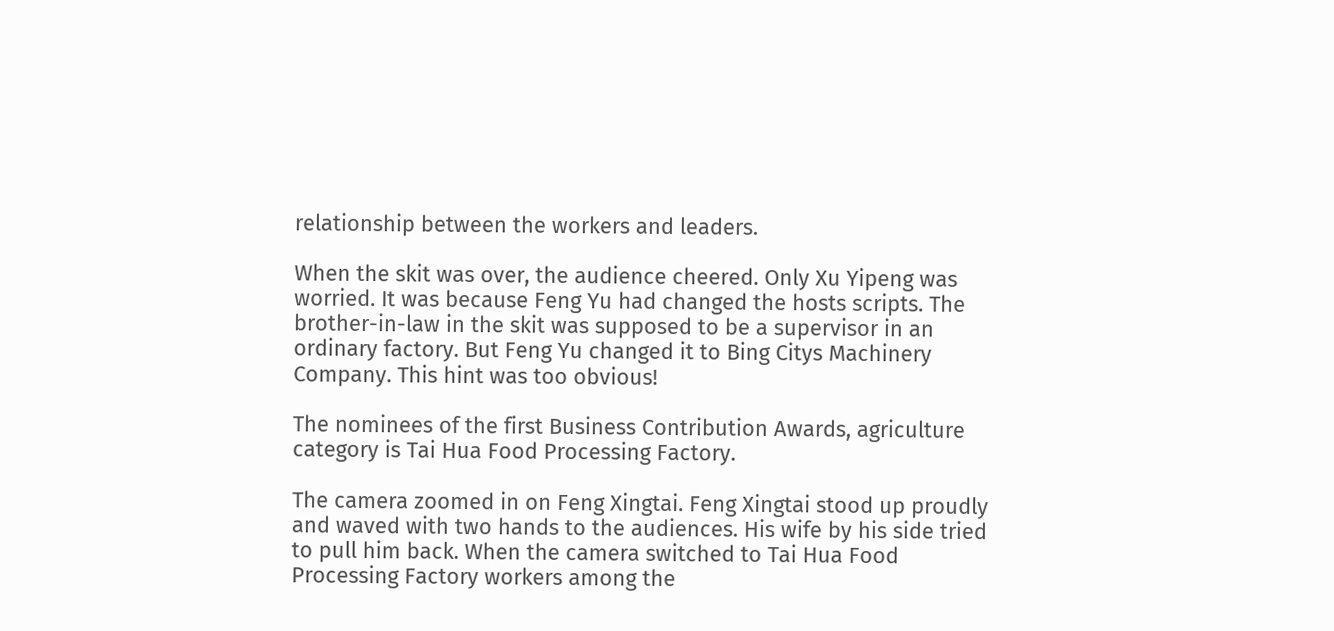relationship between the workers and leaders.

When the skit was over, the audience cheered. Only Xu Yipeng was worried. It was because Feng Yu had changed the hosts scripts. The brother-in-law in the skit was supposed to be a supervisor in an ordinary factory. But Feng Yu changed it to Bing Citys Machinery Company. This hint was too obvious!

The nominees of the first Business Contribution Awards, agriculture category is Tai Hua Food Processing Factory.

The camera zoomed in on Feng Xingtai. Feng Xingtai stood up proudly and waved with two hands to the audiences. His wife by his side tried to pull him back. When the camera switched to Tai Hua Food Processing Factory workers among the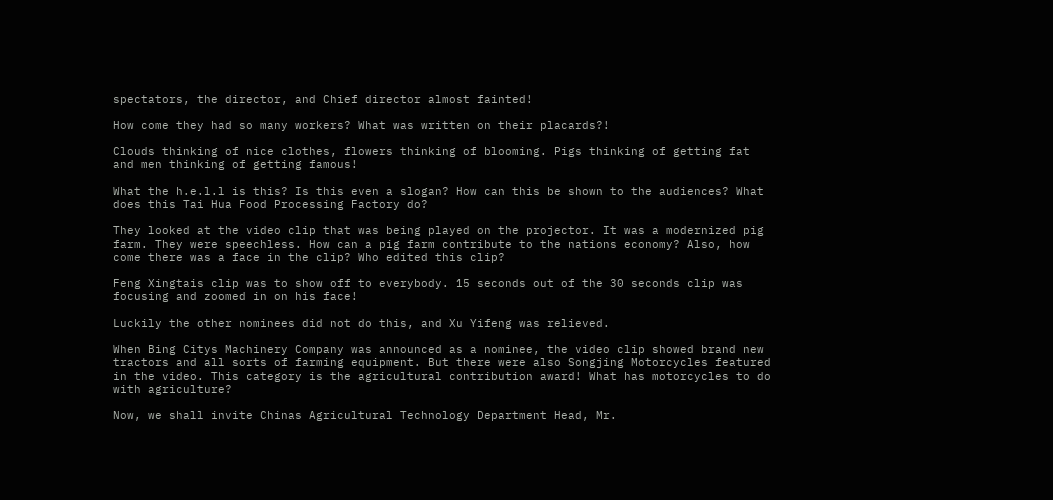spectators, the director, and Chief director almost fainted!

How come they had so many workers? What was written on their placards?!

Clouds thinking of nice clothes, flowers thinking of blooming. Pigs thinking of getting fat and men thinking of getting famous!

What the h.e.l.l is this? Is this even a slogan? How can this be shown to the audiences? What does this Tai Hua Food Processing Factory do?

They looked at the video clip that was being played on the projector. It was a modernized pig farm. They were speechless. How can a pig farm contribute to the nations economy? Also, how come there was a face in the clip? Who edited this clip?

Feng Xingtais clip was to show off to everybody. 15 seconds out of the 30 seconds clip was focusing and zoomed in on his face!

Luckily the other nominees did not do this, and Xu Yifeng was relieved.

When Bing Citys Machinery Company was announced as a nominee, the video clip showed brand new tractors and all sorts of farming equipment. But there were also Songjing Motorcycles featured in the video. This category is the agricultural contribution award! What has motorcycles to do with agriculture?

Now, we shall invite Chinas Agricultural Technology Department Head, Mr.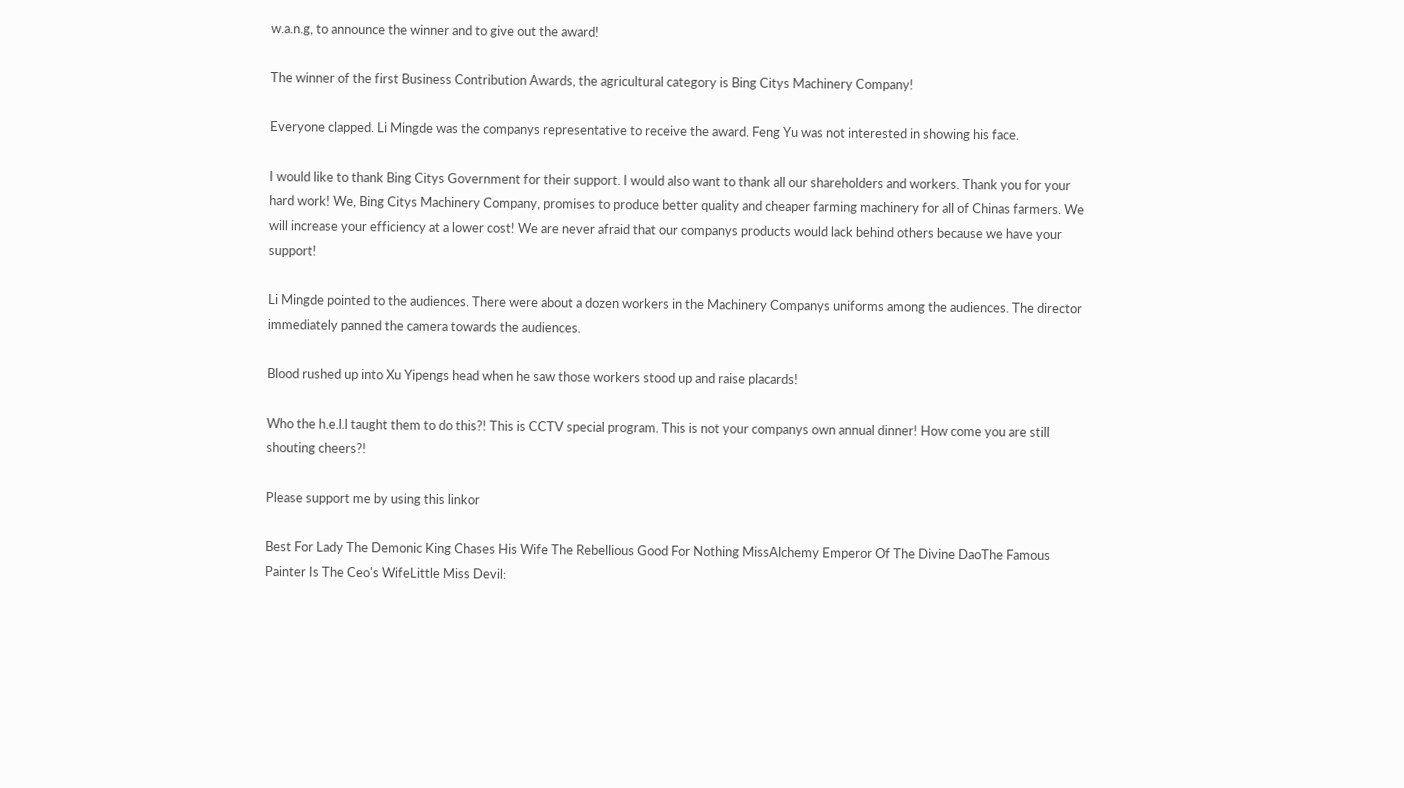w.a.n.g, to announce the winner and to give out the award!

The winner of the first Business Contribution Awards, the agricultural category is Bing Citys Machinery Company!

Everyone clapped. Li Mingde was the companys representative to receive the award. Feng Yu was not interested in showing his face.

I would like to thank Bing Citys Government for their support. I would also want to thank all our shareholders and workers. Thank you for your hard work! We, Bing Citys Machinery Company, promises to produce better quality and cheaper farming machinery for all of Chinas farmers. We will increase your efficiency at a lower cost! We are never afraid that our companys products would lack behind others because we have your support!

Li Mingde pointed to the audiences. There were about a dozen workers in the Machinery Companys uniforms among the audiences. The director immediately panned the camera towards the audiences.

Blood rushed up into Xu Yipengs head when he saw those workers stood up and raise placards!

Who the h.e.l.l taught them to do this?! This is CCTV special program. This is not your companys own annual dinner! How come you are still shouting cheers?!

Please support me by using this linkor

Best For Lady The Demonic King Chases His Wife The Rebellious Good For Nothing MissAlchemy Emperor Of The Divine DaoThe Famous Painter Is The Ceo's WifeLittle Miss Devil: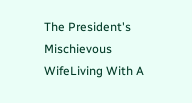The President's Mischievous WifeLiving With A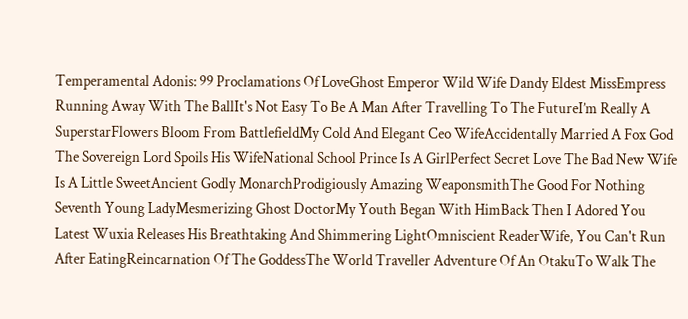Temperamental Adonis: 99 Proclamations Of LoveGhost Emperor Wild Wife Dandy Eldest MissEmpress Running Away With The BallIt's Not Easy To Be A Man After Travelling To The FutureI’m Really A SuperstarFlowers Bloom From BattlefieldMy Cold And Elegant Ceo WifeAccidentally Married A Fox God The Sovereign Lord Spoils His WifeNational School Prince Is A GirlPerfect Secret Love The Bad New Wife Is A Little SweetAncient Godly MonarchProdigiously Amazing WeaponsmithThe Good For Nothing Seventh Young LadyMesmerizing Ghost DoctorMy Youth Began With HimBack Then I Adored You
Latest Wuxia Releases His Breathtaking And Shimmering LightOmniscient ReaderWife, You Can't Run After EatingReincarnation Of The GoddessThe World Traveller Adventure Of An OtakuTo Walk The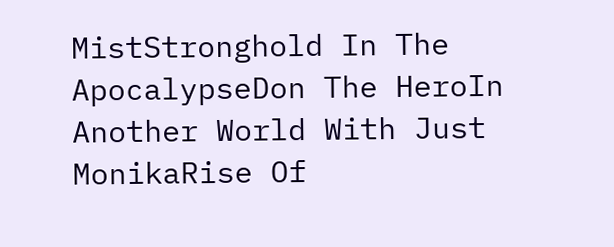MistStronghold In The ApocalypseDon The HeroIn Another World With Just MonikaRise Of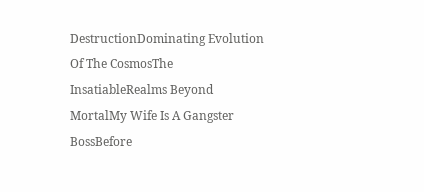DestructionDominating Evolution Of The CosmosThe InsatiableRealms Beyond MortalMy Wife Is A Gangster BossBefore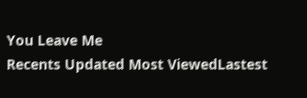You Leave Me
Recents Updated Most ViewedLastest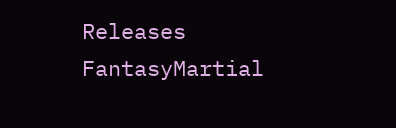Releases
FantasyMartial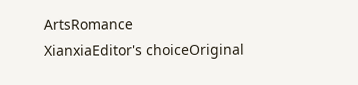ArtsRomance
XianxiaEditor's choiceOriginal